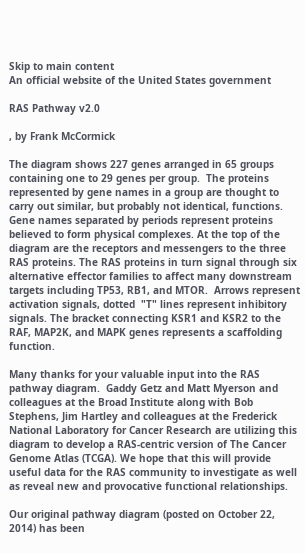Skip to main content
An official website of the United States government

RAS Pathway v2.0

, by Frank McCormick

The diagram shows 227 genes arranged in 65 groups containing one to 29 genes per group.  The proteins represented by gene names in a group are thought to carry out similar, but probably not identical, functions. Gene names separated by periods represent proteins believed to form physical complexes. At the top of the diagram are the receptors and messengers to the three RAS proteins. The RAS proteins in turn signal through six alternative effector families to affect many downstream targets including TP53, RB1, and MTOR.  Arrows represent activation signals, dotted  "T" lines represent inhibitory signals. The bracket connecting KSR1 and KSR2 to the RAF, MAP2K, and MAPK genes represents a scaffolding function.

Many thanks for your valuable input into the RAS pathway diagram.  Gaddy Getz and Matt Myerson and colleagues at the Broad Institute along with Bob Stephens, Jim Hartley and colleagues at the Frederick National Laboratory for Cancer Research are utilizing this diagram to develop a RAS-centric version of The Cancer Genome Atlas (TCGA). We hope that this will provide useful data for the RAS community to investigate as well as reveal new and provocative functional relationships.

Our original pathway diagram (posted on October 22, 2014) has been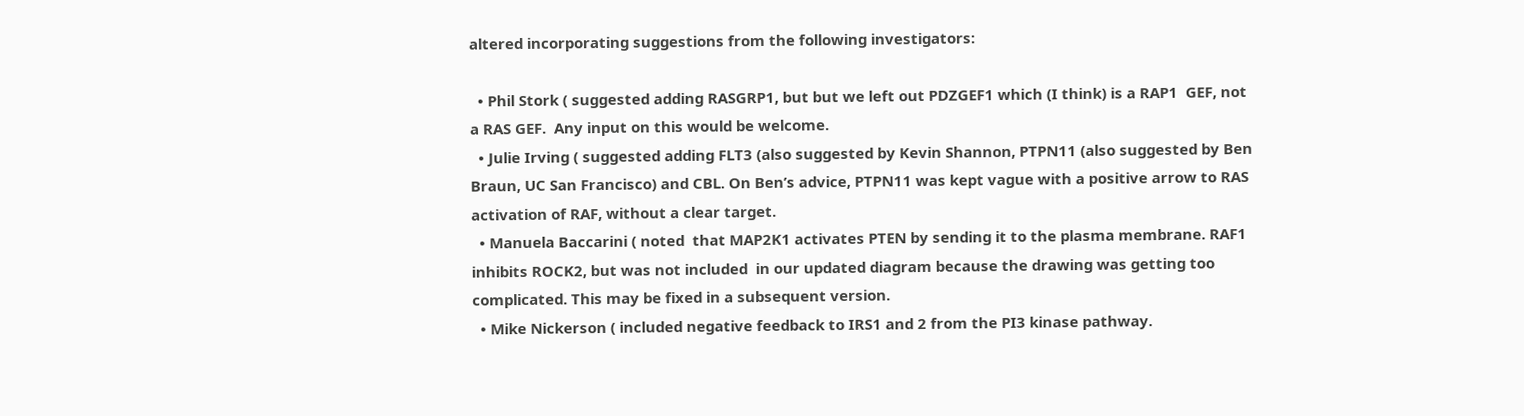altered incorporating suggestions from the following investigators:

  • Phil Stork ( suggested adding RASGRP1, but but we left out PDZGEF1 which (I think) is a RAP1  GEF, not a RAS GEF.  Any input on this would be welcome.
  • Julie Irving ( suggested adding FLT3 (also suggested by Kevin Shannon, PTPN11 (also suggested by Ben Braun, UC San Francisco) and CBL. On Ben’s advice, PTPN11 was kept vague with a positive arrow to RAS activation of RAF, without a clear target.
  • Manuela Baccarini ( noted  that MAP2K1 activates PTEN by sending it to the plasma membrane. RAF1 inhibits ROCK2, but was not included  in our updated diagram because the drawing was getting too complicated. This may be fixed in a subsequent version.
  • Mike Nickerson ( included negative feedback to IRS1 and 2 from the PI3 kinase pathway.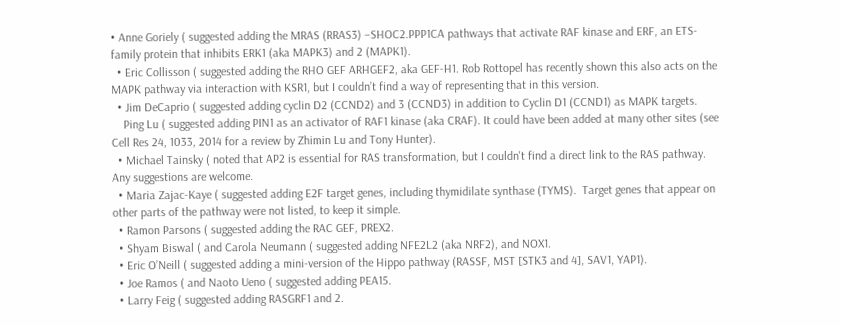• Anne Goriely ( suggested adding the MRAS (RRAS3) –SHOC2.PPP1CA pathways that activate RAF kinase and ERF, an ETS-family protein that inhibits ERK1 (aka MAPK3) and 2 (MAPK1).
  • Eric Collisson ( suggested adding the RHO GEF ARHGEF2, aka GEF-H1. Rob Rottopel has recently shown this also acts on the MAPK pathway via interaction with KSR1, but I couldn’t find a way of representing that in this version.
  • Jim DeCaprio ( suggested adding cyclin D2 (CCND2) and 3 (CCND3) in addition to Cyclin D1 (CCND1) as MAPK targets.
    Ping Lu ( suggested adding PIN1 as an activator of RAF1 kinase (aka CRAF). It could have been added at many other sites (see Cell Res 24, 1033, 2014 for a review by Zhimin Lu and Tony Hunter).
  • Michael Tainsky ( noted that AP2 is essential for RAS transformation, but I couldn't find a direct link to the RAS pathway.  Any suggestions are welcome.
  • Maria Zajac-Kaye ( suggested adding E2F target genes, including thymidilate synthase (TYMS).  Target genes that appear on other parts of the pathway were not listed, to keep it simple.
  • Ramon Parsons ( suggested adding the RAC GEF, PREX2.
  • Shyam Biswal ( and Carola Neumann ( suggested adding NFE2L2 (aka NRF2), and NOX1.
  • Eric O’Neill ( suggested adding a mini-version of the Hippo pathway (RASSF, MST [STK3 and 4], SAV1, YAP1).
  • Joe Ramos ( and Naoto Ueno ( suggested adding PEA15.
  • Larry Feig ( suggested adding RASGRF1 and 2.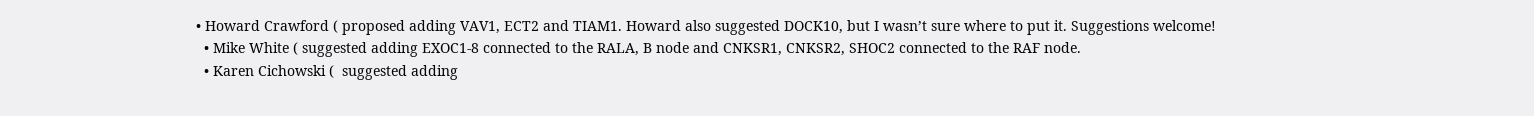• Howard Crawford ( proposed adding VAV1, ECT2 and TIAM1. Howard also suggested DOCK10, but I wasn’t sure where to put it. Suggestions welcome!
  • Mike White ( suggested adding EXOC1-8 connected to the RALA, B node and CNKSR1, CNKSR2, SHOC2 connected to the RAF node.
  • Karen Cichowski (  suggested adding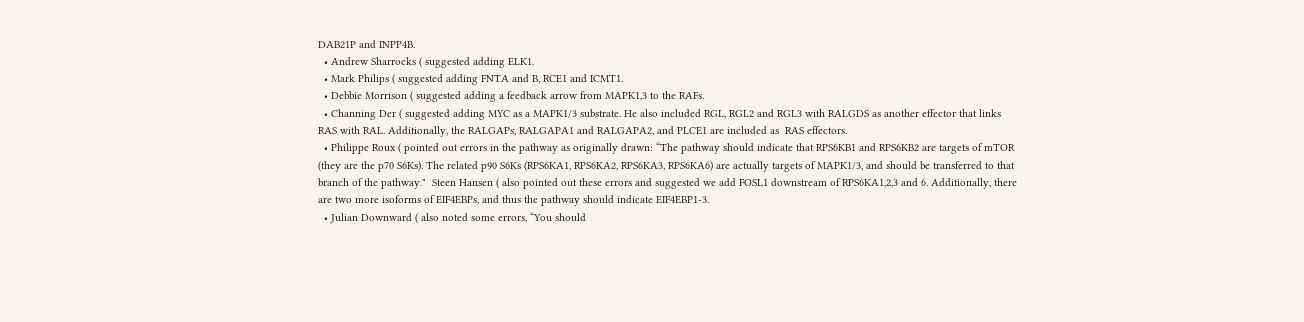DAB21P and INPP4B.
  • Andrew Sharrocks ( suggested adding ELK1.
  • Mark Philips ( suggested adding FNTA and B, RCE1 and ICMT1.
  • Debbie Morrison ( suggested adding a feedback arrow from MAPK1,3 to the RAFs.
  • Channing Der ( suggested adding MYC as a MAPK1/3 substrate. He also included RGL, RGL2 and RGL3 with RALGDS as another effector that links RAS with RAL. Additionally, the RALGAPs, RALGAPA1 and RALGAPA2, and PLCE1 are included as  RAS effectors.
  • Philippe Roux ( pointed out errors in the pathway as originally drawn: “The pathway should indicate that RPS6KB1 and RPS6KB2 are targets of mTOR (they are the p70 S6Ks). The related p90 S6Ks (RPS6KA1, RPS6KA2, RPS6KA3, RPS6KA6) are actually targets of MAPK1/3, and should be transferred to that branch of the pathway."  Steen Hansen ( also pointed out these errors and suggested we add FOSL1 downstream of RPS6KA1,2,3 and 6. Additionally, there are two more isoforms of EIF4EBPs, and thus the pathway should indicate EIF4EBP1-3.
  • Julian Downward ( also noted some errors, “You should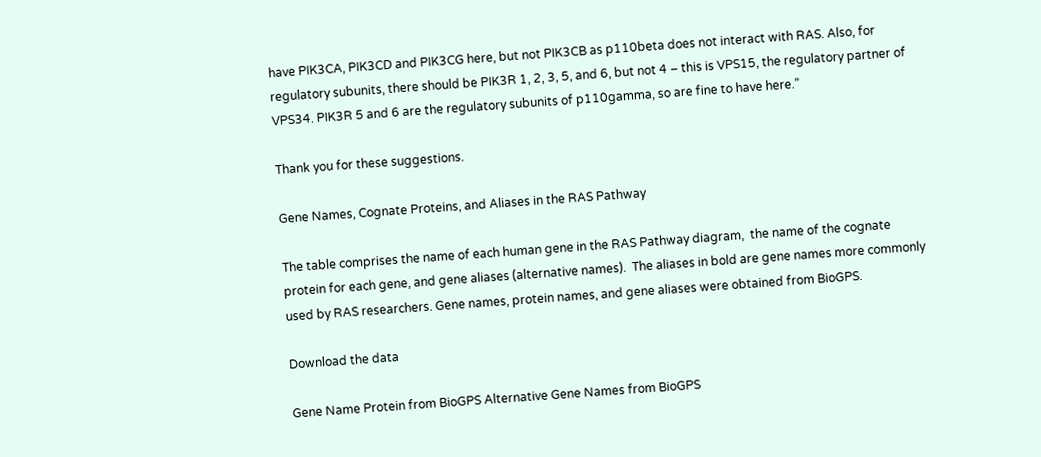have PIK3CA, PIK3CD and PIK3CG here, but not PIK3CB as p110beta does not interact with RAS. Also, for regulatory subunits, there should be PIK3R 1, 2, 3, 5, and 6, but not 4 – this is VPS15, the regulatory partner of VPS34. PIK3R 5 and 6 are the regulatory subunits of p110gamma, so are fine to have here.”

Thank you for these suggestions.

Gene Names, Cognate Proteins, and Aliases in the RAS Pathway

The table comprises the name of each human gene in the RAS Pathway diagram,  the name of the cognate protein for each gene, and gene aliases (alternative names).  The aliases in bold are gene names more commonly used by RAS researchers. Gene names, protein names, and gene aliases were obtained from BioGPS.

Download the data

Gene Name Protein from BioGPS Alternative Gene Names from BioGPS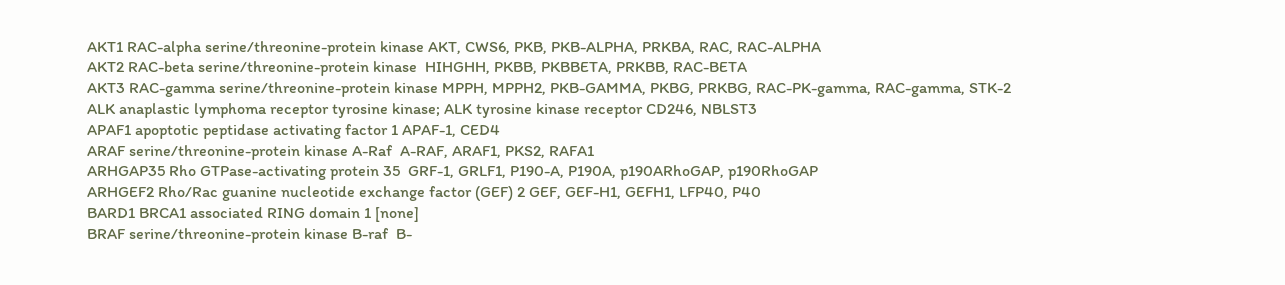AKT1 RAC-alpha serine/threonine-protein kinase AKT, CWS6, PKB, PKB-ALPHA, PRKBA, RAC, RAC-ALPHA
AKT2 RAC-beta serine/threonine-protein kinase  HIHGHH, PKBB, PKBBETA, PRKBB, RAC-BETA
AKT3 RAC-gamma serine/threonine-protein kinase MPPH, MPPH2, PKB-GAMMA, PKBG, PRKBG, RAC-PK-gamma, RAC-gamma, STK-2
ALK anaplastic lymphoma receptor tyrosine kinase; ALK tyrosine kinase receptor CD246, NBLST3
APAF1 apoptotic peptidase activating factor 1 APAF-1, CED4
ARAF serine/threonine-protein kinase A-Raf  A-RAF, ARAF1, PKS2, RAFA1
ARHGAP35 Rho GTPase-activating protein 35  GRF-1, GRLF1, P190-A, P190A, p190ARhoGAP, p190RhoGAP
ARHGEF2 Rho/Rac guanine nucleotide exchange factor (GEF) 2 GEF, GEF-H1, GEFH1, LFP40, P40
BARD1 BRCA1 associated RING domain 1 [none]
BRAF serine/threonine-protein kinase B-raf  B-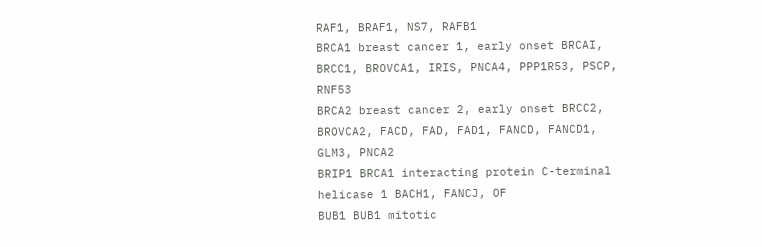RAF1, BRAF1, NS7, RAFB1
BRCA1 breast cancer 1, early onset BRCAI, BRCC1, BROVCA1, IRIS, PNCA4, PPP1R53, PSCP, RNF53
BRCA2 breast cancer 2, early onset BRCC2, BROVCA2, FACD, FAD, FAD1, FANCD, FANCD1, GLM3, PNCA2
BRIP1 BRCA1 interacting protein C-terminal helicase 1 BACH1, FANCJ, OF
BUB1 BUB1 mitotic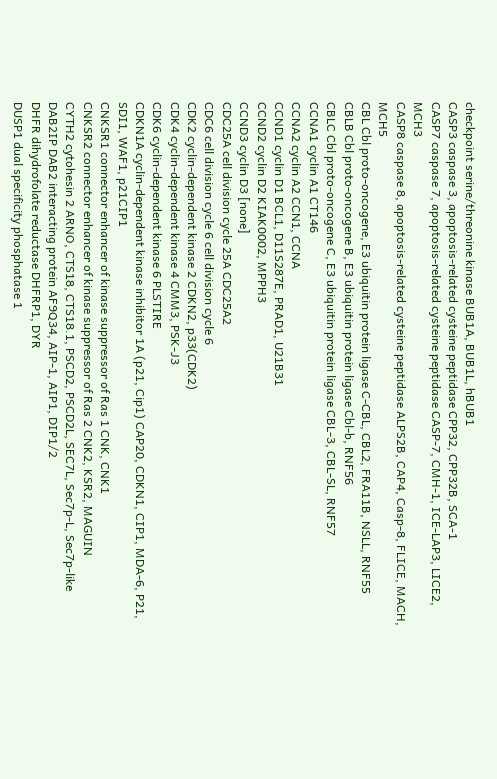checkpoint serine/threonine kinase BUB1A, BUB1L, hBUB1
CASP3 caspase 3, apoptosis-related cysteine peptidase CPP32, CPP32B, SCA-1
CASP7 caspase 7, apoptosis-related cysteine peptidase CASP-7, CMH-1, ICE-LAP3, LICE2, MCH3
CASP8 caspase 8, apoptosis-related cysteine peptidase ALPS2B, CAP4, Casp-8, FLICE, MACH, MCH5
CBL Cbl proto-oncogene, E3 ubiquitin protein ligase C-CBL, CBL2, FRA11B, NSLL, RNF55
CBLB Cbl proto-oncogene B, E3 ubiquitin protein ligase Cbl-b, RNF56
CBLC Cbl proto-oncogene C, E3 ubiquitin protein ligase CBL-3, CBL-SL, RNF57
CCNA1 cyclin A1 CT146
CCNA2 cyclin A2 CCN1, CCNA
CCND1 cyclin D1 BCL1, D11S287E, PRAD1, U21B31
CCND2 cyclin D2 KIAK0002, MPPH3
CCND3 cyclin D3 [none]
CDC25A cell division cycle 25A CDC25A2
CDC6 cell division cycle 6 cell division cycle 6
CDK2 cyclin-dependent kinase 2 CDKN2, p33(CDK2)
CDK4 cyclin-dependent kinase 4 CMM3, PSK-J3
CDK6 cyclin-dependent kinase 6 PLSTIRE
CDKN1A cyclin-dependent kinase inhibitor 1A (p21, Cip1) CAP20, CDKN1, CIP1, MDA-6, P21, SDI1, WAF1, p21CIP1
CNKSR1 connector enhancer of kinase suppressor of Ras 1 CNK, CNK1
CNKSR2 connector enhancer of kinase suppressor of Ras 2 CNK2, KSR2, MAGUIN
CYTH2 cytohesin 2 ARNO, CTS18, CTS18.1, PSCD2, PSCD2L, SEC7L, Sec7p-L, Sec7p-like
DAB2IP DAB2 interacting protein AF9Q34, AIP-1, AIP1, DIP1/2
DHFR dihydrofolate reductase DHFRP1, DYR
DUSP1 dual specificity phosphatase 1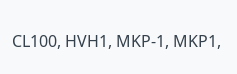CL100, HVH1, MKP-1, MKP1,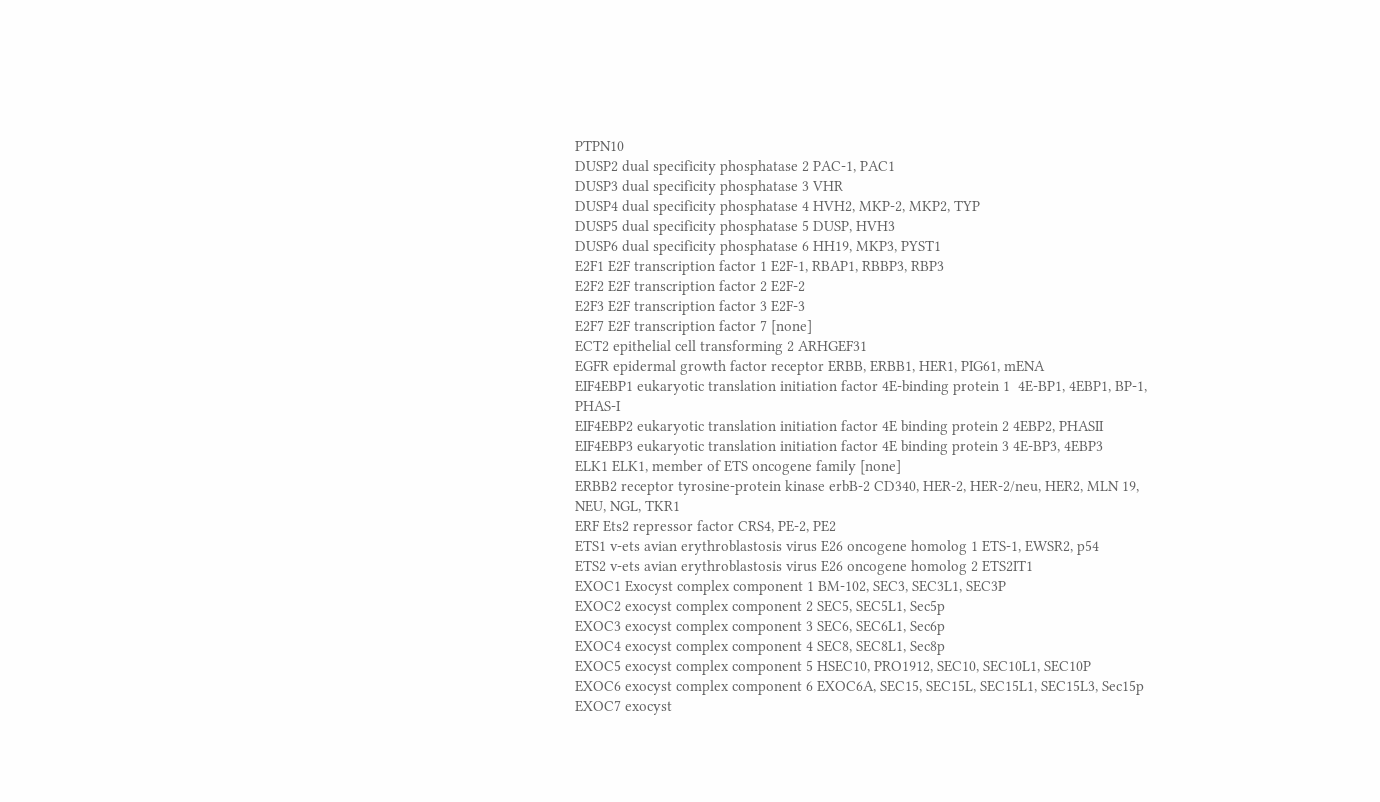PTPN10
DUSP2 dual specificity phosphatase 2 PAC-1, PAC1
DUSP3 dual specificity phosphatase 3 VHR
DUSP4 dual specificity phosphatase 4 HVH2, MKP-2, MKP2, TYP
DUSP5 dual specificity phosphatase 5 DUSP, HVH3
DUSP6 dual specificity phosphatase 6 HH19, MKP3, PYST1
E2F1 E2F transcription factor 1 E2F-1, RBAP1, RBBP3, RBP3
E2F2 E2F transcription factor 2 E2F-2
E2F3 E2F transcription factor 3 E2F-3
E2F7 E2F transcription factor 7 [none]
ECT2 epithelial cell transforming 2 ARHGEF31
EGFR epidermal growth factor receptor ERBB, ERBB1, HER1, PIG61, mENA
EIF4EBP1 eukaryotic translation initiation factor 4E-binding protein 1  4E-BP1, 4EBP1, BP-1, PHAS-I
EIF4EBP2 eukaryotic translation initiation factor 4E binding protein 2 4EBP2, PHASII
EIF4EBP3 eukaryotic translation initiation factor 4E binding protein 3 4E-BP3, 4EBP3
ELK1 ELK1, member of ETS oncogene family [none]
ERBB2 receptor tyrosine-protein kinase erbB-2 CD340, HER-2, HER-2/neu, HER2, MLN 19, NEU, NGL, TKR1
ERF Ets2 repressor factor CRS4, PE-2, PE2
ETS1 v-ets avian erythroblastosis virus E26 oncogene homolog 1 ETS-1, EWSR2, p54
ETS2 v-ets avian erythroblastosis virus E26 oncogene homolog 2 ETS2IT1
EXOC1 Exocyst complex component 1 BM-102, SEC3, SEC3L1, SEC3P
EXOC2 exocyst complex component 2 SEC5, SEC5L1, Sec5p
EXOC3 exocyst complex component 3 SEC6, SEC6L1, Sec6p
EXOC4 exocyst complex component 4 SEC8, SEC8L1, Sec8p
EXOC5 exocyst complex component 5 HSEC10, PRO1912, SEC10, SEC10L1, SEC10P
EXOC6 exocyst complex component 6 EXOC6A, SEC15, SEC15L, SEC15L1, SEC15L3, Sec15p
EXOC7 exocyst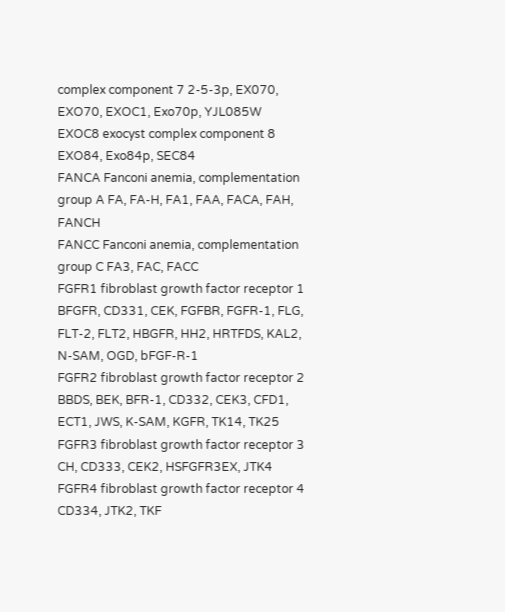complex component 7 2-5-3p, EX070, EXO70, EXOC1, Exo70p, YJL085W
EXOC8 exocyst complex component 8 EXO84, Exo84p, SEC84
FANCA Fanconi anemia, complementation group A FA, FA-H, FA1, FAA, FACA, FAH, FANCH
FANCC Fanconi anemia, complementation group C FA3, FAC, FACC
FGFR1 fibroblast growth factor receptor 1 BFGFR, CD331, CEK, FGFBR, FGFR-1, FLG, FLT-2, FLT2, HBGFR, HH2, HRTFDS, KAL2, N-SAM, OGD, bFGF-R-1
FGFR2 fibroblast growth factor receptor 2 BBDS, BEK, BFR-1, CD332, CEK3, CFD1, ECT1, JWS, K-SAM, KGFR, TK14, TK25
FGFR3 fibroblast growth factor receptor 3 CH, CD333, CEK2, HSFGFR3EX, JTK4
FGFR4 fibroblast growth factor receptor 4 CD334, JTK2, TKF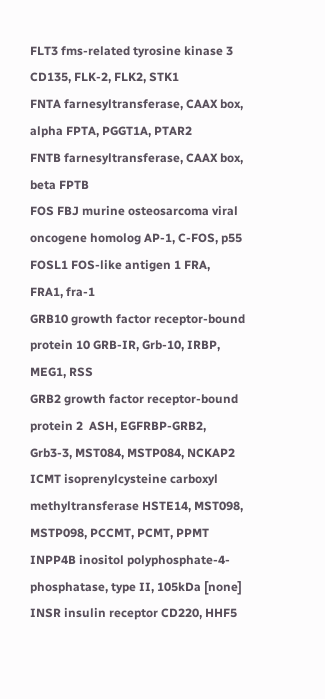FLT3 fms-related tyrosine kinase 3 CD135, FLK-2, FLK2, STK1
FNTA farnesyltransferase, CAAX box, alpha FPTA, PGGT1A, PTAR2
FNTB farnesyltransferase, CAAX box, beta FPTB
FOS FBJ murine osteosarcoma viral oncogene homolog AP-1, C-FOS, p55
FOSL1 FOS-like antigen 1 FRA, FRA1, fra-1
GRB10 growth factor receptor-bound protein 10 GRB-IR, Grb-10, IRBP, MEG1, RSS
GRB2 growth factor receptor-bound protein 2  ASH, EGFRBP-GRB2, Grb3-3, MST084, MSTP084, NCKAP2
ICMT isoprenylcysteine carboxyl methyltransferase HSTE14, MST098, MSTP098, PCCMT, PCMT, PPMT
INPP4B inositol polyphosphate-4-phosphatase, type II, 105kDa [none]
INSR insulin receptor CD220, HHF5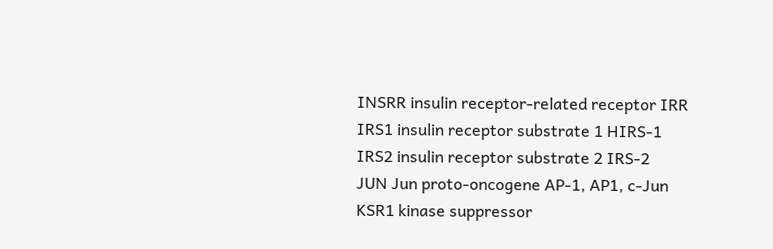INSRR insulin receptor-related receptor IRR
IRS1 insulin receptor substrate 1 HIRS-1
IRS2 insulin receptor substrate 2 IRS-2
JUN Jun proto-oncogene AP-1, AP1, c-Jun
KSR1 kinase suppressor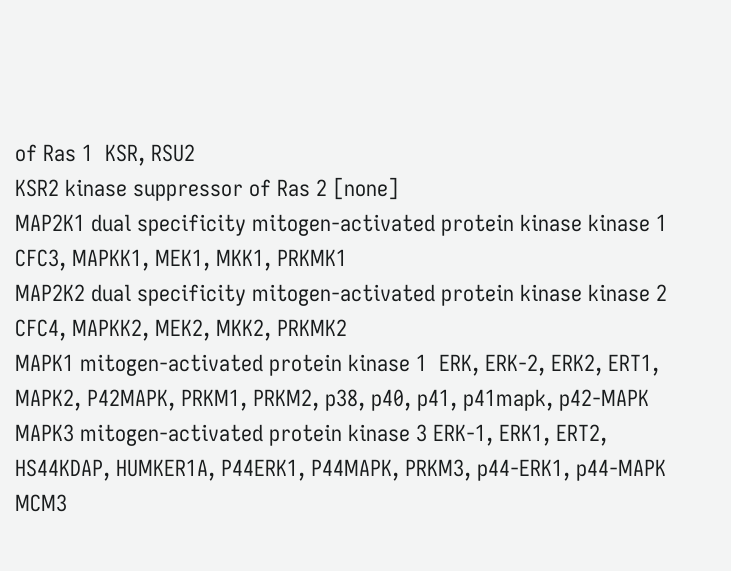of Ras 1  KSR, RSU2
KSR2 kinase suppressor of Ras 2 [none]
MAP2K1 dual specificity mitogen-activated protein kinase kinase 1 CFC3, MAPKK1, MEK1, MKK1, PRKMK1
MAP2K2 dual specificity mitogen-activated protein kinase kinase 2 CFC4, MAPKK2, MEK2, MKK2, PRKMK2
MAPK1 mitogen-activated protein kinase 1  ERK, ERK-2, ERK2, ERT1, MAPK2, P42MAPK, PRKM1, PRKM2, p38, p40, p41, p41mapk, p42-MAPK
MAPK3 mitogen-activated protein kinase 3 ERK-1, ERK1, ERT2, HS44KDAP, HUMKER1A, P44ERK1, P44MAPK, PRKM3, p44-ERK1, p44-MAPK
MCM3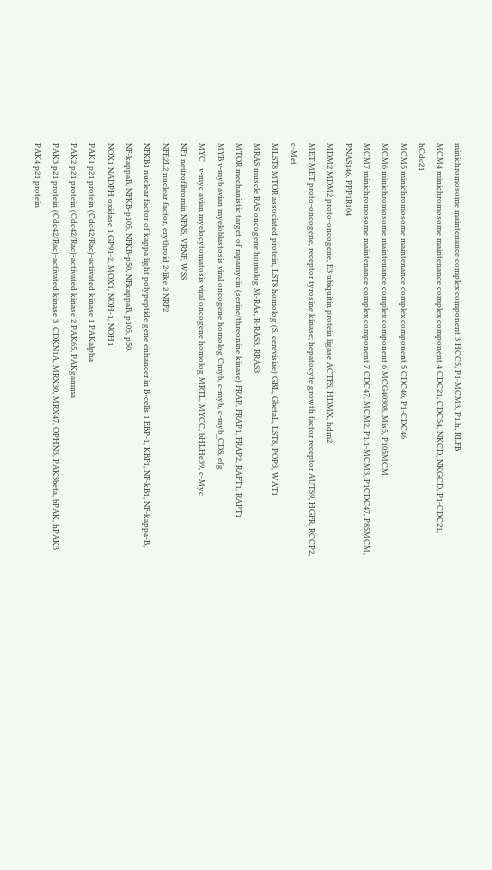minichromosome maintenance complex component 3 HCC5, P1-MCM3, P1.h, RLFB
MCM4 minichromosome maintenance complex component 4 CDC21, CDC54, NKCD, NKGCD, P1-CDC21, hCdc21
MCM5 minichromosome maintenance complex component 5 CDC46, P1-CDC46
MCM6 minichromosome maintenance complex component 6 MCG40308, Mis5, P105MCM
MCM7 minichromosome maintenance complex component 7 CDC47, MCM2, P1.1-MCM3, P1CDC47, P85MCM, PNAS146, PPP1R104
MDM2 MDM2 proto-oncogene, E3 ubiquitin protein ligase ACTFS, HDMX, hdm2
MET MET proto-oncogene, receptor tyrosine kinase; hepatocyte growth factor receptor AUTS9, HGFR, RCCP2, c-Met
MLST8 MTOR associated protein, LST8 homolog (S. cerevisiae) GBL, GbetaL, LST8, POP3, WAT1
MRAS muscle RAS oncogene homolog M-RAs, R-RAS3, RRAS3
MTOR mechanistic target of rapamycin (serine/threonine kinase) FRAP, FRAP1, FRAP2, RAFT1, RAPT1
MYB v-myb avian myeloblastosis viral oncogene homolog Cmyb, c-myb, c-myb_CDS, efg
MYC   v-myc avian myelocytomatosis viral oncogene homolog MRTL, MYCC, bHLHe39, c-Myc
NF1 neurofibromin NFNS, VRNF, WSS
NFE2L2 nuclear factor, erythroid 2-like 2 NRF2
NFKB1 nuclear factor of kappa light polypeptide gene enhancer in B-cells 1 EBP-1, KBF1, NF-kB1, NF-kappa-B, NF-kappaB, NFKB-p105, NFKB-p50, NFkappaB, p105, p50
NOX1 NADPH oxidase 1 GP91-2, MOX1, NOH-1, NOH1
PAK1 p21 protein (Cdc42/Rac)-activated kinase 1 PAKalpha
PAK2 p21 protein (Cdc42/Rac)-activated kinase 2 PAK65, PAKgamma
PAK3 p21 protein (Cdc42/Rac)-activated kinase 3  CDKN1A, MRX30, MRX47, OPHN3, PAK3beta, bPAK, hPAK3
PAK4 p21 protein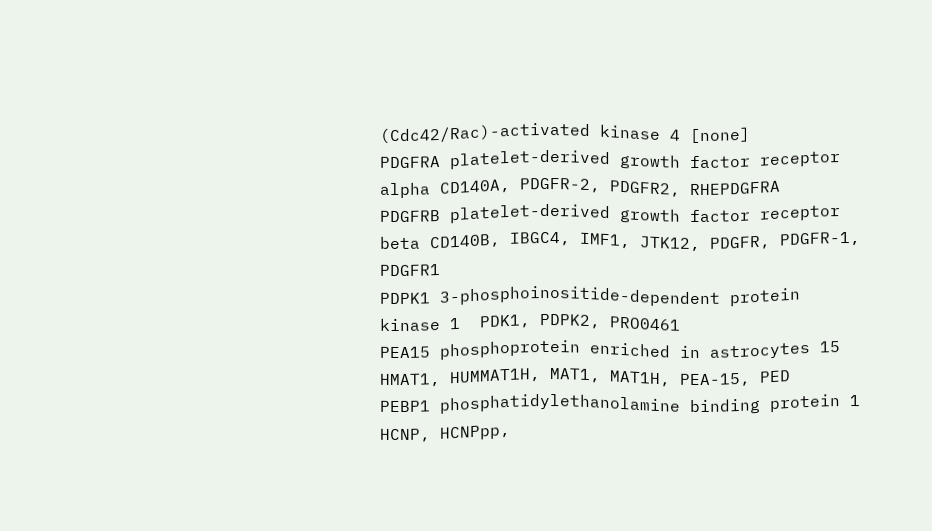(Cdc42/Rac)-activated kinase 4 [none]
PDGFRA platelet-derived growth factor receptor alpha CD140A, PDGFR-2, PDGFR2, RHEPDGFRA
PDGFRB platelet-derived growth factor receptor beta CD140B, IBGC4, IMF1, JTK12, PDGFR, PDGFR-1, PDGFR1
PDPK1 3-phosphoinositide-dependent protein kinase 1  PDK1, PDPK2, PRO0461
PEA15 phosphoprotein enriched in astrocytes 15 HMAT1, HUMMAT1H, MAT1, MAT1H, PEA-15, PED
PEBP1 phosphatidylethanolamine binding protein 1 HCNP, HCNPpp,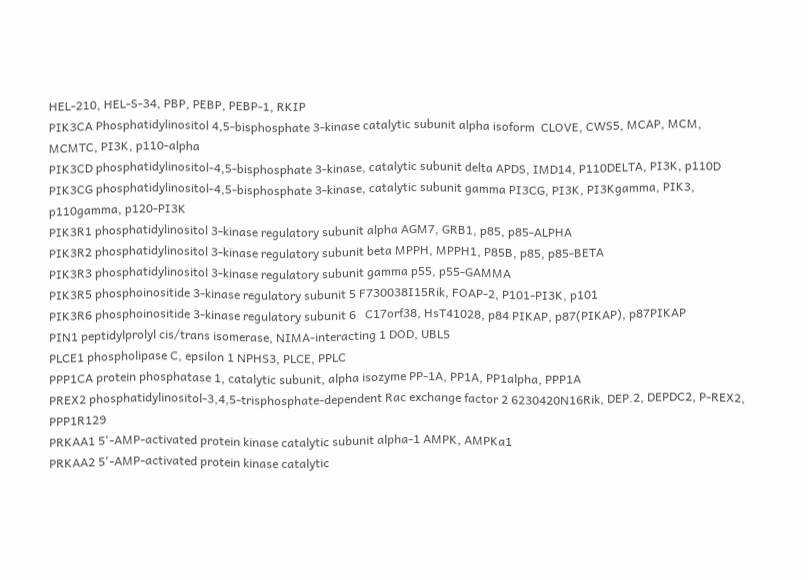HEL-210, HEL-S-34, PBP, PEBP, PEBP-1, RKIP
PIK3CA Phosphatidylinositol 4,5-bisphosphate 3-kinase catalytic subunit alpha isoform  CLOVE, CWS5, MCAP, MCM, MCMTC, PI3K, p110-alpha
PIK3CD phosphatidylinositol-4,5-bisphosphate 3-kinase, catalytic subunit delta APDS, IMD14, P110DELTA, PI3K, p110D
PIK3CG phosphatidylinositol-4,5-bisphosphate 3-kinase, catalytic subunit gamma PI3CG, PI3K, PI3Kgamma, PIK3, p110gamma, p120-PI3K
PIK3R1 phosphatidylinositol 3-kinase regulatory subunit alpha AGM7, GRB1, p85, p85-ALPHA
PIK3R2 phosphatidylinositol 3-kinase regulatory subunit beta MPPH, MPPH1, P85B, p85, p85-BETA
PIK3R3 phosphatidylinositol 3-kinase regulatory subunit gamma p55, p55-GAMMA
PIK3R5 phosphoinositide 3-kinase regulatory subunit 5 F730038I15Rik, FOAP-2, P101-PI3K, p101
PIK3R6 phosphoinositide 3-kinase regulatory subunit 6   C17orf38, HsT41028, p84 PIKAP, p87(PIKAP), p87PIKAP
PIN1 peptidylprolyl cis/trans isomerase, NIMA-interacting 1 DOD, UBL5
PLCE1 phospholipase C, epsilon 1 NPHS3, PLCE, PPLC
PPP1CA protein phosphatase 1, catalytic subunit, alpha isozyme PP-1A, PP1A, PP1alpha, PPP1A
PREX2 phosphatidylinositol-3,4,5-trisphosphate-dependent Rac exchange factor 2 6230420N16Rik, DEP.2, DEPDC2, P-REX2, PPP1R129
PRKAA1 5'-AMP-activated protein kinase catalytic subunit alpha-1 AMPK, AMPKa1
PRKAA2 5'-AMP-activated protein kinase catalytic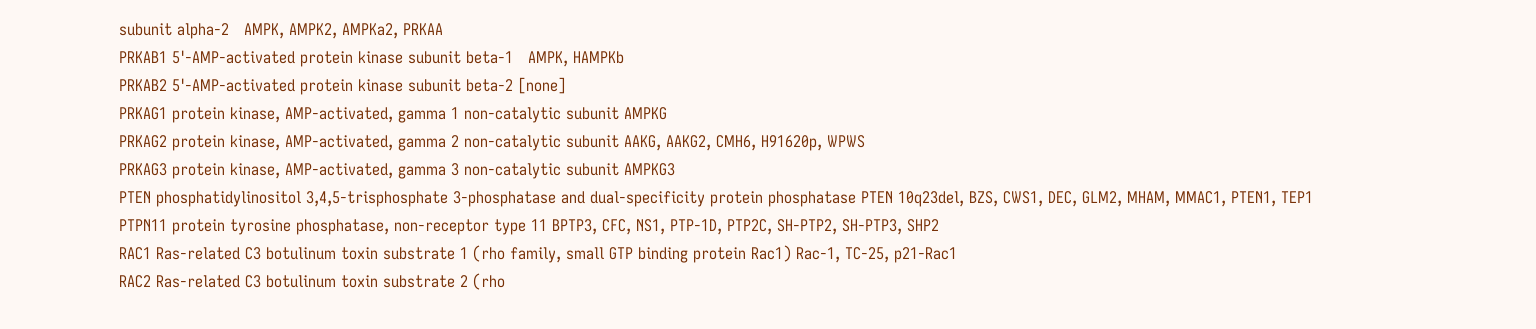subunit alpha-2   AMPK, AMPK2, AMPKa2, PRKAA
PRKAB1 5'-AMP-activated protein kinase subunit beta-1   AMPK, HAMPKb
PRKAB2 5'-AMP-activated protein kinase subunit beta-2 [none]
PRKAG1 protein kinase, AMP-activated, gamma 1 non-catalytic subunit AMPKG
PRKAG2 protein kinase, AMP-activated, gamma 2 non-catalytic subunit AAKG, AAKG2, CMH6, H91620p, WPWS
PRKAG3 protein kinase, AMP-activated, gamma 3 non-catalytic subunit AMPKG3
PTEN phosphatidylinositol 3,4,5-trisphosphate 3-phosphatase and dual-specificity protein phosphatase PTEN 10q23del, BZS, CWS1, DEC, GLM2, MHAM, MMAC1, PTEN1, TEP1
PTPN11 protein tyrosine phosphatase, non-receptor type 11 BPTP3, CFC, NS1, PTP-1D, PTP2C, SH-PTP2, SH-PTP3, SHP2
RAC1 Ras-related C3 botulinum toxin substrate 1 (rho family, small GTP binding protein Rac1) Rac-1, TC-25, p21-Rac1
RAC2 Ras-related C3 botulinum toxin substrate 2 (rho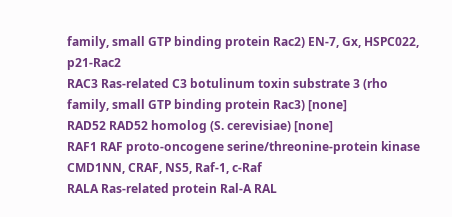family, small GTP binding protein Rac2) EN-7, Gx, HSPC022, p21-Rac2
RAC3 Ras-related C3 botulinum toxin substrate 3 (rho family, small GTP binding protein Rac3) [none]
RAD52 RAD52 homolog (S. cerevisiae) [none]
RAF1 RAF proto-oncogene serine/threonine-protein kinase CMD1NN, CRAF, NS5, Raf-1, c-Raf
RALA Ras-related protein Ral-A RAL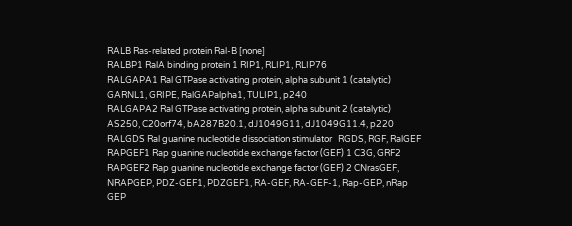RALB Ras-related protein Ral-B [none]
RALBP1 RalA binding protein 1 RIP1, RLIP1, RLIP76
RALGAPA1 Ral GTPase activating protein, alpha subunit 1 (catalytic) GARNL1, GRIPE, RalGAPalpha1, TULIP1, p240
RALGAPA2 Ral GTPase activating protein, alpha subunit 2 (catalytic)  AS250, C20orf74, bA287B20.1, dJ1049G11, dJ1049G11.4, p220
RALGDS Ral guanine nucleotide dissociation stimulator   RGDS, RGF, RalGEF
RAPGEF1 Rap guanine nucleotide exchange factor (GEF) 1 C3G, GRF2
RAPGEF2 Rap guanine nucleotide exchange factor (GEF) 2 CNrasGEF, NRAPGEP, PDZ-GEF1, PDZGEF1, RA-GEF, RA-GEF-1, Rap-GEP, nRap GEP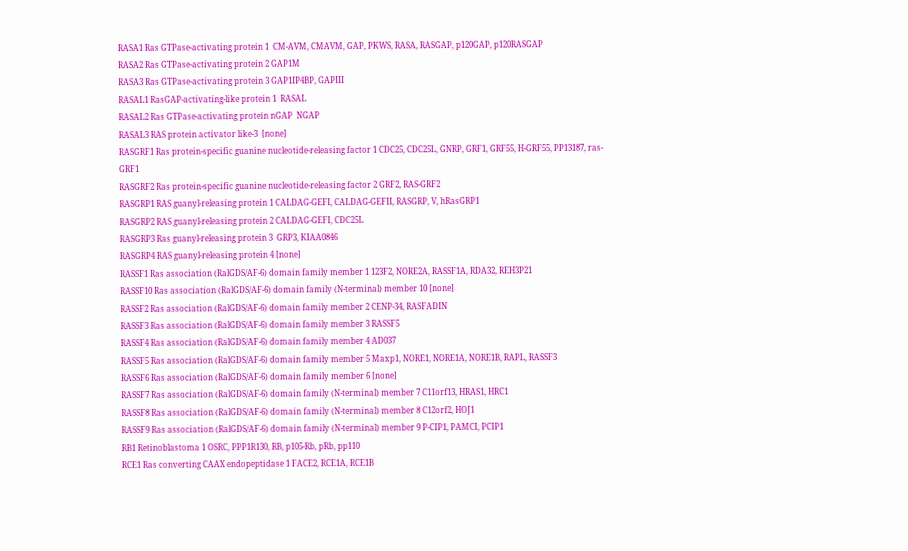RASA1 Ras GTPase-activating protein 1  CM-AVM, CMAVM, GAP, PKWS, RASA, RASGAP, p120GAP, p120RASGAP
RASA2 Ras GTPase-activating protein 2 GAP1M
RASA3 Ras GTPase-activating protein 3 GAP1IP4BP, GAPIII
RASAL1 RasGAP-activating-like protein 1  RASAL
RASAL2 Ras GTPase-activating protein nGAP  NGAP
RASAL3 RAS protein activator like-3  [none]
RASGRF1 Ras protein-specific guanine nucleotide-releasing factor 1 CDC25, CDC25L, GNRP, GRF1, GRF55, H-GRF55, PP13187, ras-GRF1
RASGRF2 Ras protein-specific guanine nucleotide-releasing factor 2 GRF2, RAS-GRF2
RASGRP1 RAS guanyl-releasing protein 1 CALDAG-GEFI, CALDAG-GEFII, RASGRP, V, hRasGRP1
RASGRP2 RAS guanyl-releasing protein 2 CALDAG-GEFI, CDC25L
RASGRP3 Ras guanyl-releasing protein 3  GRP3, KIAA0846
RASGRP4 RAS guanyl-releasing protein 4 [none]
RASSF1 Ras association (RalGDS/AF-6) domain family member 1 123F2, NORE2A, RASSF1A, RDA32, REH3P21
RASSF10 Ras association (RalGDS/AF-6) domain family (N-terminal) member 10 [none]
RASSF2 Ras association (RalGDS/AF-6) domain family member 2 CENP-34, RASFADIN
RASSF3 Ras association (RalGDS/AF-6) domain family member 3 RASSF5
RASSF4 Ras association (RalGDS/AF-6) domain family member 4 AD037
RASSF5 Ras association (RalGDS/AF-6) domain family member 5 Maxp1, NORE1, NORE1A, NORE1B, RAPL, RASSF3
RASSF6 Ras association (RalGDS/AF-6) domain family member 6 [none]
RASSF7 Ras association (RalGDS/AF-6) domain family (N-terminal) member 7 C11orf13, HRAS1, HRC1
RASSF8 Ras association (RalGDS/AF-6) domain family (N-terminal) member 8 C12orf2, HOJ1
RASSF9 Ras association (RalGDS/AF-6) domain family (N-terminal) member 9 P-CIP1, PAMCI, PCIP1
RB1 Retinoblastoma 1 OSRC, PPP1R130, RB, p105-Rb, pRb, pp110
RCE1 Ras converting CAAX endopeptidase 1 FACE2, RCE1A, RCE1B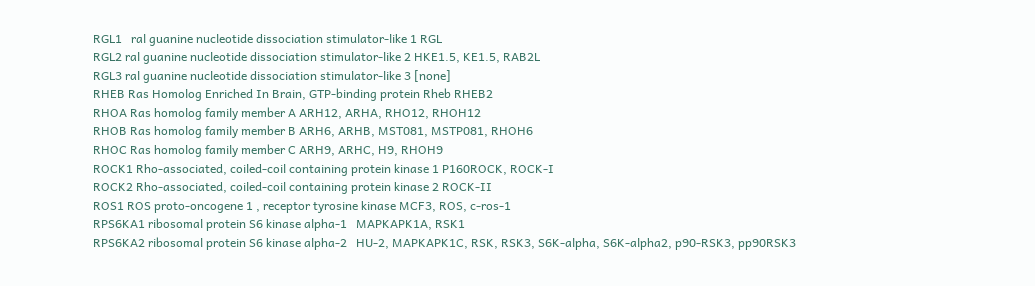RGL1   ral guanine nucleotide dissociation stimulator-like 1 RGL
RGL2 ral guanine nucleotide dissociation stimulator-like 2 HKE1.5, KE1.5, RAB2L
RGL3 ral guanine nucleotide dissociation stimulator-like 3 [none]
RHEB Ras Homolog Enriched In Brain, GTP-binding protein Rheb RHEB2
RHOA Ras homolog family member A ARH12, ARHA, RHO12, RHOH12
RHOB Ras homolog family member B ARH6, ARHB, MST081, MSTP081, RHOH6
RHOC Ras homolog family member C ARH9, ARHC, H9, RHOH9
ROCK1 Rho-associated, coiled-coil containing protein kinase 1 P160ROCK, ROCK-I
ROCK2 Rho-associated, coiled-coil containing protein kinase 2 ROCK-II
ROS1 ROS proto-oncogene 1 , receptor tyrosine kinase MCF3, ROS, c-ros-1
RPS6KA1 ribosomal protein S6 kinase alpha-1   MAPKAPK1A, RSK1
RPS6KA2 ribosomal protein S6 kinase alpha-2   HU-2, MAPKAPK1C, RSK, RSK3, S6K-alpha, S6K-alpha2, p90-RSK3, pp90RSK3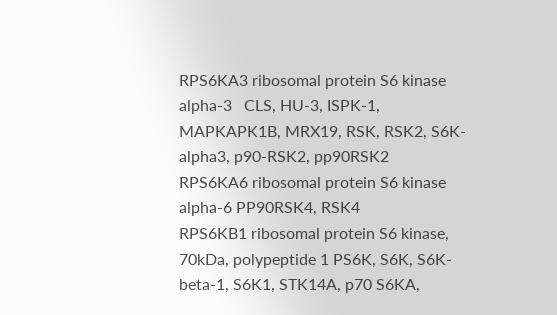RPS6KA3 ribosomal protein S6 kinase alpha-3   CLS, HU-3, ISPK-1, MAPKAPK1B, MRX19, RSK, RSK2, S6K-alpha3, p90-RSK2, pp90RSK2
RPS6KA6 ribosomal protein S6 kinase alpha-6 PP90RSK4, RSK4
RPS6KB1 ribosomal protein S6 kinase, 70kDa, polypeptide 1 PS6K, S6K, S6K-beta-1, S6K1, STK14A, p70 S6KA,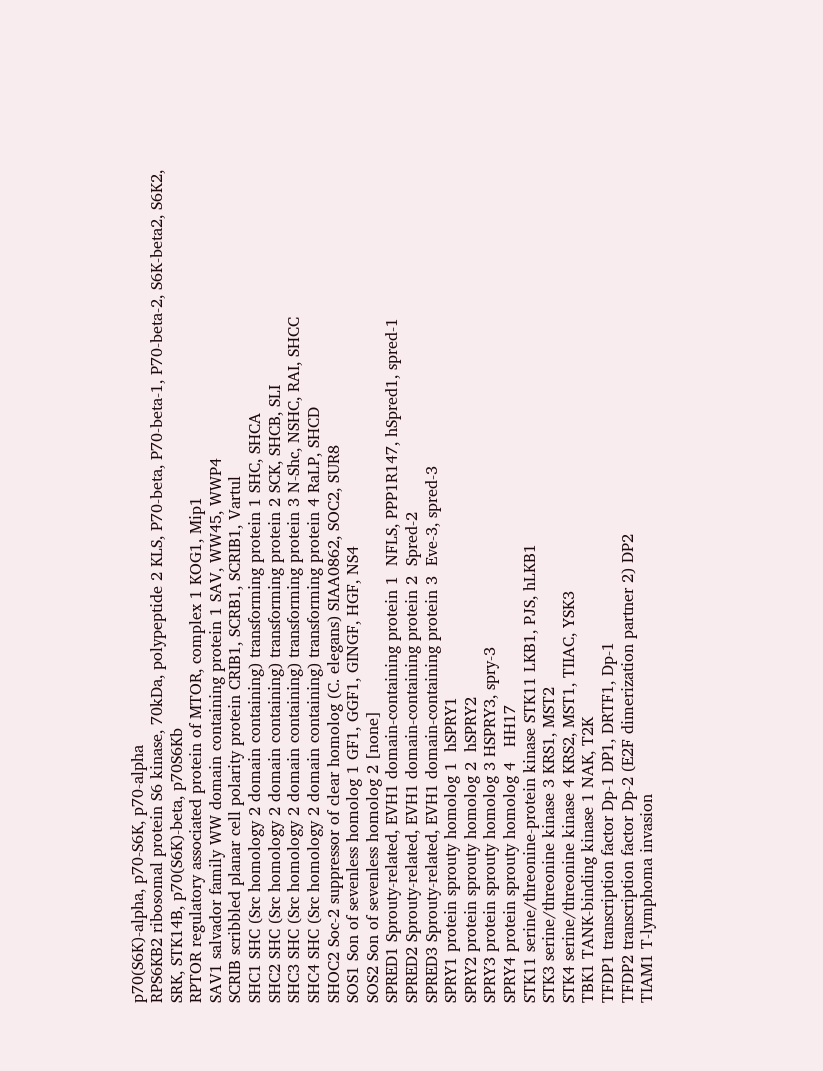p70(S6K)-alpha, p70-S6K, p70-alpha
RPS6KB2 ribosomal protein S6 kinase, 70kDa, polypeptide 2 KLS, P70-beta, P70-beta-1, P70-beta-2, S6K-beta2, S6K2, SRK, STK14B, p70(S6K)-beta, p70S6Kb
RPTOR regulatory associated protein of MTOR, complex 1 KOG1, Mip1
SAV1 salvador family WW domain containing protein 1 SAV, WW45, WWP4
SCRIB scribbled planar cell polarity protein CRIB1, SCRB1, SCRIB1, Vartul
SHC1 SHC (Src homology 2 domain containing) transforming protein 1 SHC, SHCA
SHC2 SHC (Src homology 2 domain containing) transforming protein 2 SCK, SHCB, SLI
SHC3 SHC (Src homology 2 domain containing) transforming protein 3 N-Shc, NSHC, RAI, SHCC
SHC4 SHC (Src homology 2 domain containing) transforming protein 4 RaLP, SHCD
SHOC2 Soc-2 suppressor of clear homolog (C. elegans) SIAA0862, SOC2, SUR8
SOS1 Son of sevenless homolog 1 GF1, GGF1, GINGF, HGF, NS4
SOS2 Son of sevenless homolog 2 [none]
SPRED1 Sprouty-related, EVH1 domain-containing protein 1  NFLS, PPP1R147, hSpred1, spred-1
SPRED2 Sprouty-related, EVH1 domain-containing protein 2  Spred-2
SPRED3 Sprouty-related, EVH1 domain-containing protein 3  Eve-3, spred-3
SPRY1 protein sprouty homolog 1  hSPRY1
SPRY2 protein sprouty homolog 2  hSPRY2
SPRY3 protein sprouty homolog 3 HSPRY3, spry-3
SPRY4 protein sprouty homolog 4   HH17
STK11 serine/threonine-protein kinase STK11 LKB1, PJS, hLKB1
STK3 serine/threonine kinase 3 KRS1, MST2
STK4 serine/threonine kinase 4 KRS2, MST1, TIIAC, YSK3
TBK1 TANK-binding kinase 1 NAK, T2K
TFDP1 transcription factor Dp-1 DP1, DRTF1, Dp-1
TFDP2 transcription factor Dp-2 (E2F dimerization partner 2) DP2
TIAM1 T-lymphoma invasion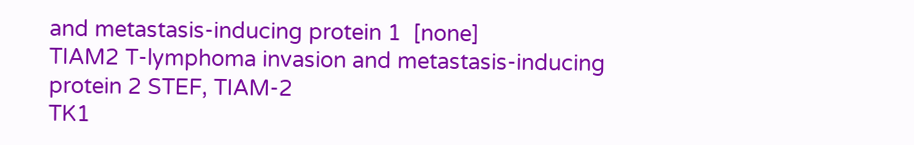and metastasis-inducing protein 1  [none]
TIAM2 T-lymphoma invasion and metastasis-inducing protein 2 STEF, TIAM-2
TK1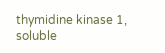thymidine kinase 1, soluble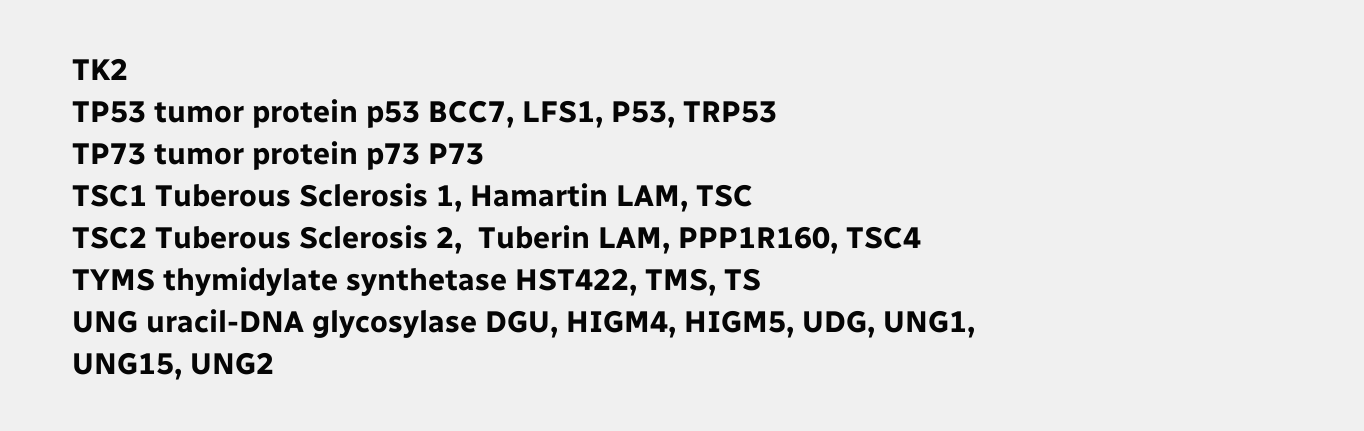TK2
TP53 tumor protein p53 BCC7, LFS1, P53, TRP53
TP73 tumor protein p73 P73
TSC1 Tuberous Sclerosis 1, Hamartin LAM, TSC
TSC2 Tuberous Sclerosis 2,  Tuberin LAM, PPP1R160, TSC4
TYMS thymidylate synthetase HST422, TMS, TS
UNG uracil-DNA glycosylase DGU, HIGM4, HIGM5, UDG, UNG1, UNG15, UNG2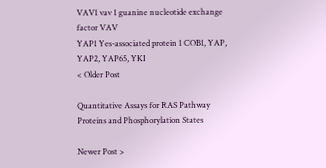VAV1 vav 1 guanine nucleotide exchange factor VAV
YAP1 Yes-associated protein 1 COB1, YAP, YAP2, YAP65, YKI
< Older Post

Quantitative Assays for RAS Pathway Proteins and Phosphorylation States

Newer Post >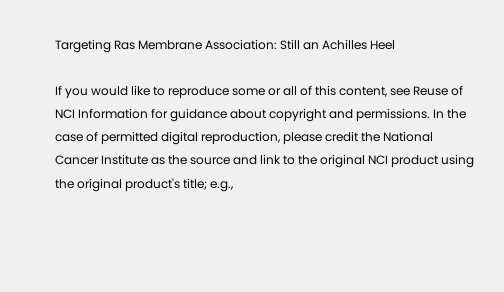Targeting Ras Membrane Association: Still an Achilles Heel

If you would like to reproduce some or all of this content, see Reuse of NCI Information for guidance about copyright and permissions. In the case of permitted digital reproduction, please credit the National Cancer Institute as the source and link to the original NCI product using the original product's title; e.g.,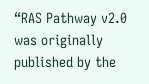“RAS Pathway v2.0 was originally published by the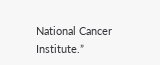National Cancer Institute.”